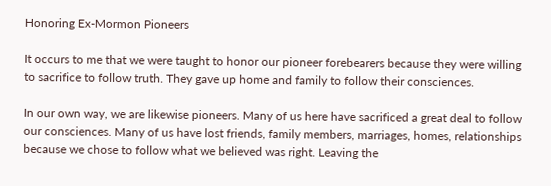Honoring Ex-Mormon Pioneers

It occurs to me that we were taught to honor our pioneer forebearers because they were willing to sacrifice to follow truth. They gave up home and family to follow their consciences.

In our own way, we are likewise pioneers. Many of us here have sacrificed a great deal to follow our consciences. Many of us have lost friends, family members, marriages, homes, relationships because we chose to follow what we believed was right. Leaving the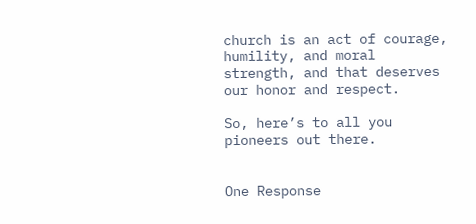church is an act of courage, humility, and moral strength, and that deserves our honor and respect.

So, here’s to all you pioneers out there.


One Response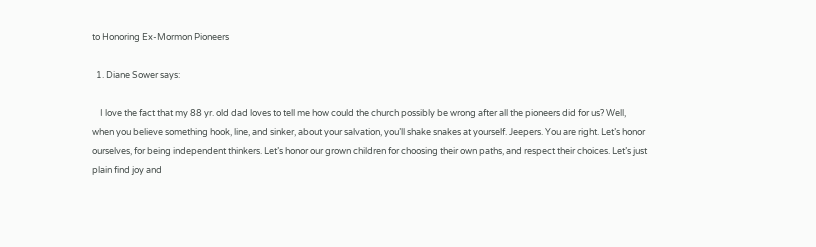to Honoring Ex-Mormon Pioneers

  1. Diane Sower says:

    I love the fact that my 88 yr. old dad loves to tell me how could the church possibly be wrong after all the pioneers did for us? Well, when you believe something hook, line, and sinker, about your salvation, you’ll shake snakes at yourself. Jeepers. You are right. Let’s honor ourselves, for being independent thinkers. Let’s honor our grown children for choosing their own paths, and respect their choices. Let’s just plain find joy and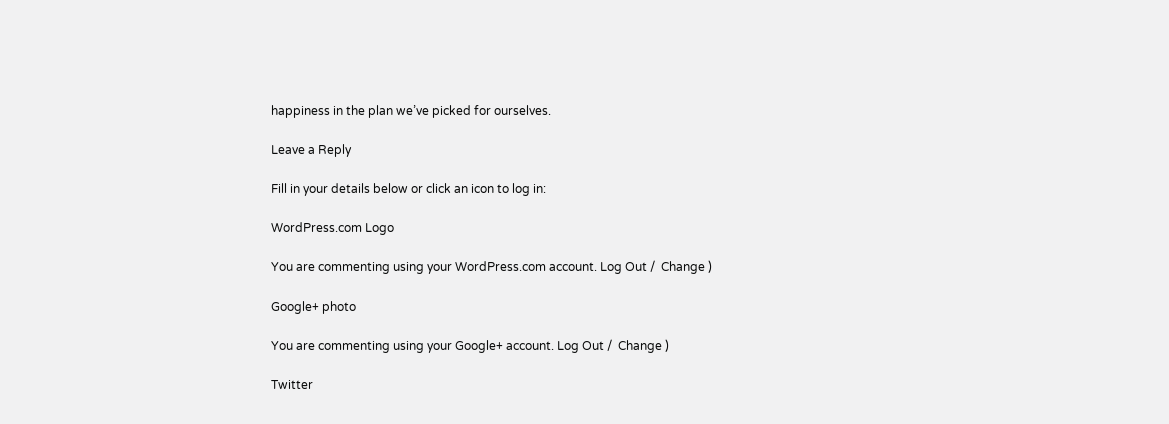happiness in the plan we’ve picked for ourselves.

Leave a Reply

Fill in your details below or click an icon to log in:

WordPress.com Logo

You are commenting using your WordPress.com account. Log Out /  Change )

Google+ photo

You are commenting using your Google+ account. Log Out /  Change )

Twitter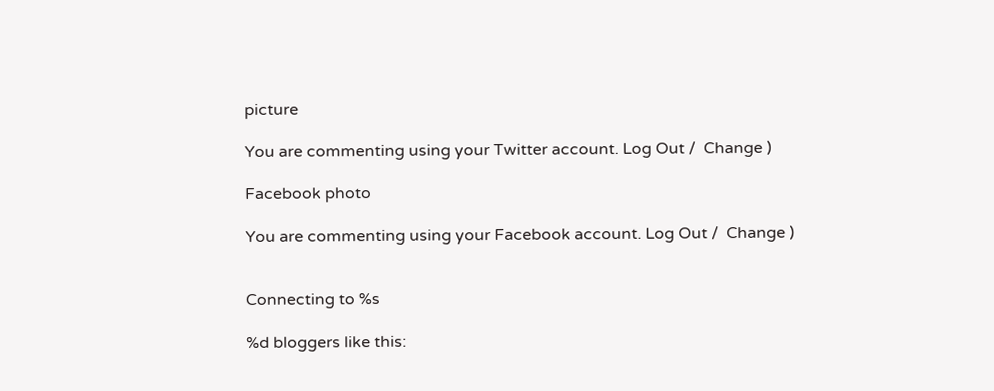picture

You are commenting using your Twitter account. Log Out /  Change )

Facebook photo

You are commenting using your Facebook account. Log Out /  Change )


Connecting to %s

%d bloggers like this: